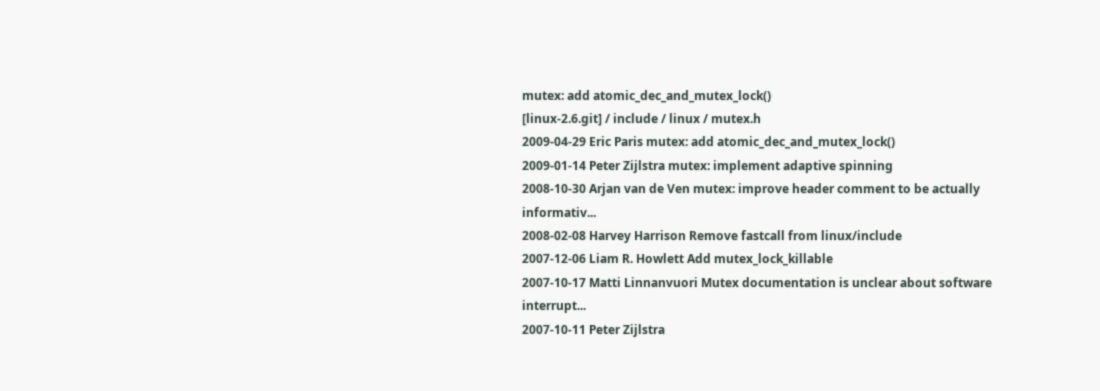mutex: add atomic_dec_and_mutex_lock()
[linux-2.6.git] / include / linux / mutex.h
2009-04-29 Eric Paris mutex: add atomic_dec_and_mutex_lock()
2009-01-14 Peter Zijlstra mutex: implement adaptive spinning
2008-10-30 Arjan van de Ven mutex: improve header comment to be actually informativ...
2008-02-08 Harvey Harrison Remove fastcall from linux/include
2007-12-06 Liam R. Howlett Add mutex_lock_killable
2007-10-17 Matti Linnanvuori Mutex documentation is unclear about software interrupt...
2007-10-11 Peter Zijlstra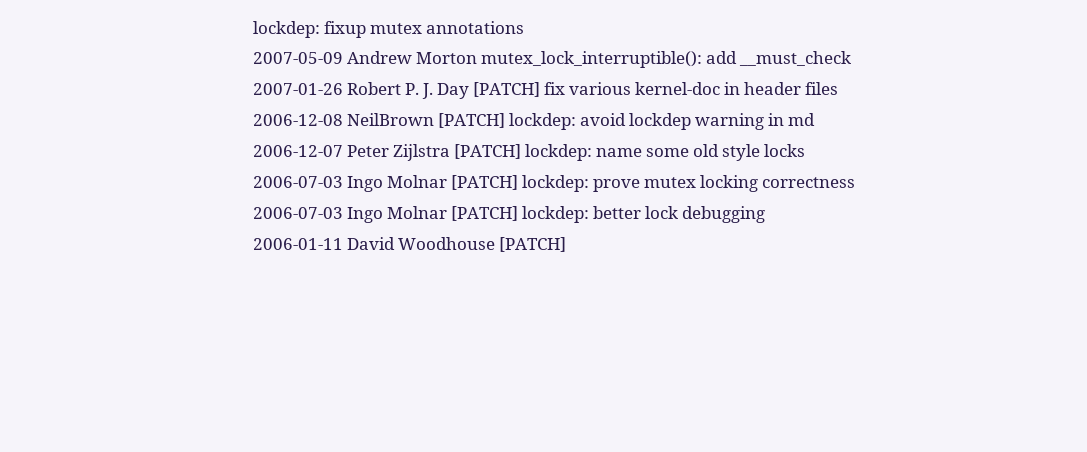lockdep: fixup mutex annotations
2007-05-09 Andrew Morton mutex_lock_interruptible(): add __must_check
2007-01-26 Robert P. J. Day [PATCH] fix various kernel-doc in header files
2006-12-08 NeilBrown [PATCH] lockdep: avoid lockdep warning in md
2006-12-07 Peter Zijlstra [PATCH] lockdep: name some old style locks
2006-07-03 Ingo Molnar [PATCH] lockdep: prove mutex locking correctness
2006-07-03 Ingo Molnar [PATCH] lockdep: better lock debugging
2006-01-11 David Woodhouse [PATCH]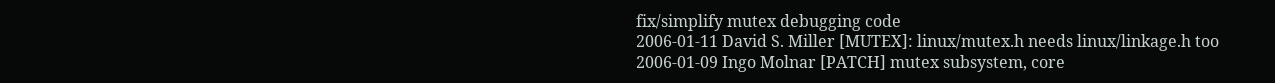fix/simplify mutex debugging code
2006-01-11 David S. Miller [MUTEX]: linux/mutex.h needs linux/linkage.h too
2006-01-09 Ingo Molnar [PATCH] mutex subsystem, core